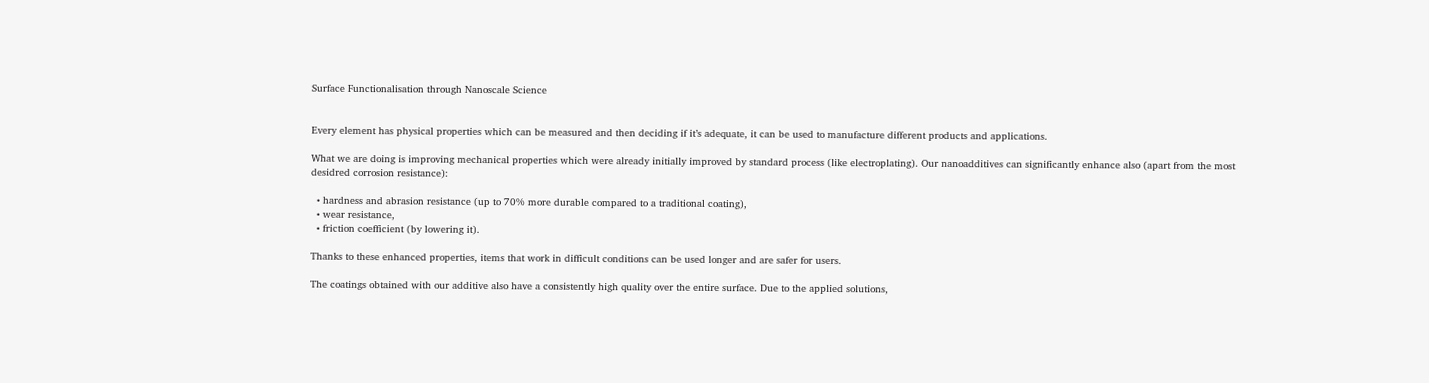Surface Functionalisation through Nanoscale Science


Every element has physical properties which can be measured and then deciding if it’s adequate, it can be used to manufacture different products and applications.

What we are doing is improving mechanical properties which were already initially improved by standard process (like electroplating). Our nanoadditives can significantly enhance also (apart from the most desidred corrosion resistance):

  • hardness and abrasion resistance (up to 70% more durable compared to a traditional coating),
  • wear resistance,
  • friction coefficient (by lowering it).

Thanks to these enhanced properties, items that work in difficult conditions can be used longer and are safer for users.

The coatings obtained with our additive also have a consistently high quality over the entire surface. Due to the applied solutions,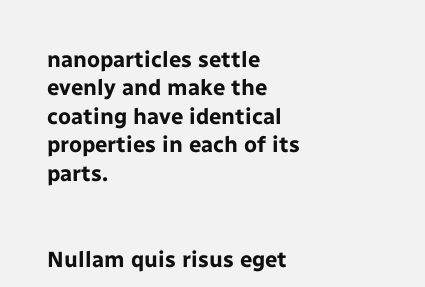nanoparticles settle evenly and make the coating have identical properties in each of its parts.


Nullam quis risus eget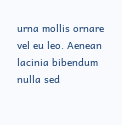urna mollis ornare vel eu leo. Aenean lacinia bibendum nulla sed